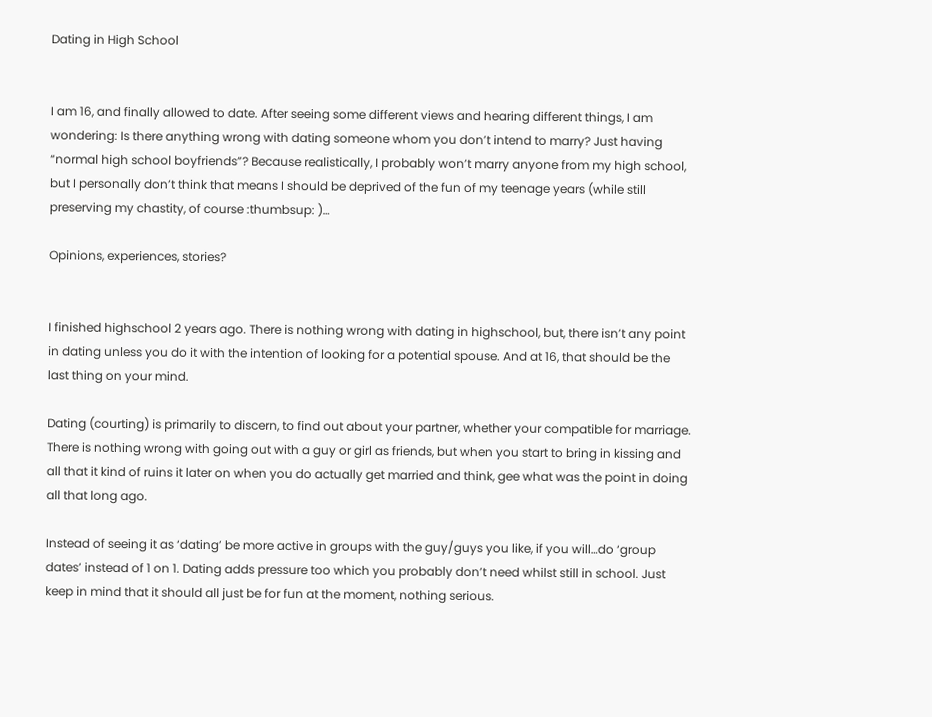Dating in High School


I am 16, and finally allowed to date. After seeing some different views and hearing different things, I am wondering: Is there anything wrong with dating someone whom you don’t intend to marry? Just having “normal high school boyfriends”? Because realistically, I probably won’t marry anyone from my high school, but I personally don’t think that means I should be deprived of the fun of my teenage years (while still preserving my chastity, of course :thumbsup: )…

Opinions, experiences, stories?


I finished highschool 2 years ago. There is nothing wrong with dating in highschool, but, there isn’t any point in dating unless you do it with the intention of looking for a potential spouse. And at 16, that should be the last thing on your mind.

Dating (courting) is primarily to discern, to find out about your partner, whether your compatible for marriage. There is nothing wrong with going out with a guy or girl as friends, but when you start to bring in kissing and all that it kind of ruins it later on when you do actually get married and think, gee what was the point in doing all that long ago.

Instead of seeing it as ‘dating’ be more active in groups with the guy/guys you like, if you will…do ‘group dates’ instead of 1 on 1. Dating adds pressure too which you probably don’t need whilst still in school. Just keep in mind that it should all just be for fun at the moment, nothing serious.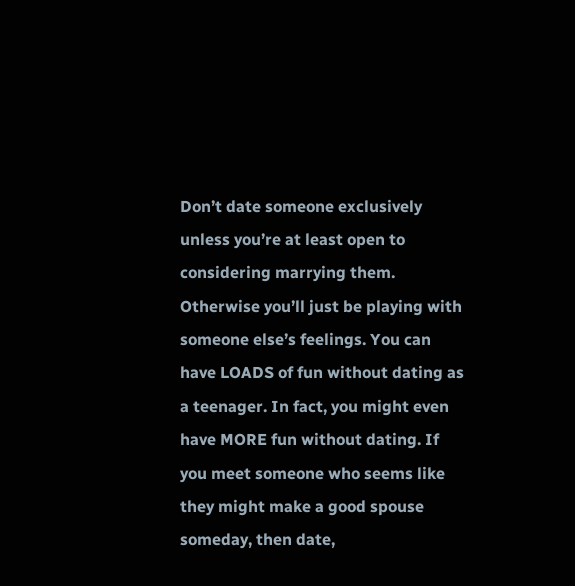Don’t date someone exclusively unless you’re at least open to considering marrying them. Otherwise you’ll just be playing with someone else’s feelings. You can have LOADS of fun without dating as a teenager. In fact, you might even have MORE fun without dating. If you meet someone who seems like they might make a good spouse someday, then date,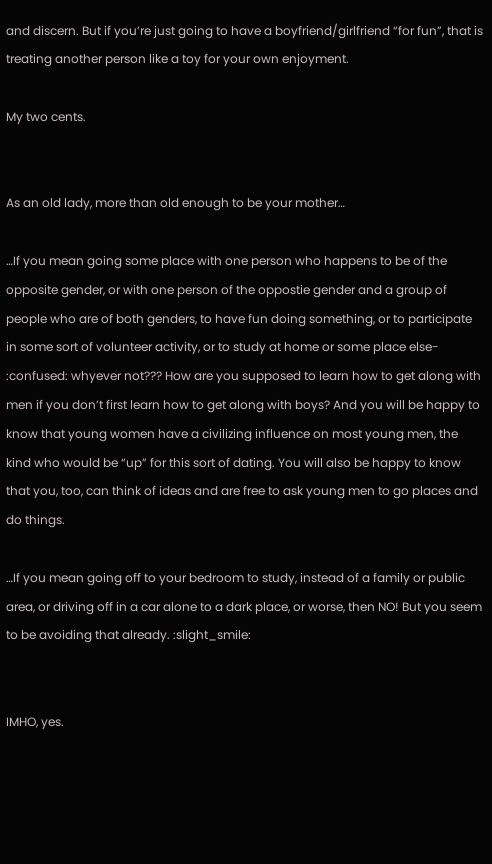and discern. But if you’re just going to have a boyfriend/girlfriend “for fun”, that is treating another person like a toy for your own enjoyment.

My two cents.


As an old lady, more than old enough to be your mother…

…If you mean going some place with one person who happens to be of the opposite gender, or with one person of the oppostie gender and a group of people who are of both genders, to have fun doing something, or to participate in some sort of volunteer activity, or to study at home or some place else- :confused: whyever not??? How are you supposed to learn how to get along with men if you don’t first learn how to get along with boys? And you will be happy to know that young women have a civilizing influence on most young men, the kind who would be “up” for this sort of dating. You will also be happy to know that you, too, can think of ideas and are free to ask young men to go places and do things.

…If you mean going off to your bedroom to study, instead of a family or public area, or driving off in a car alone to a dark place, or worse, then NO! But you seem to be avoiding that already. :slight_smile:


IMHO, yes.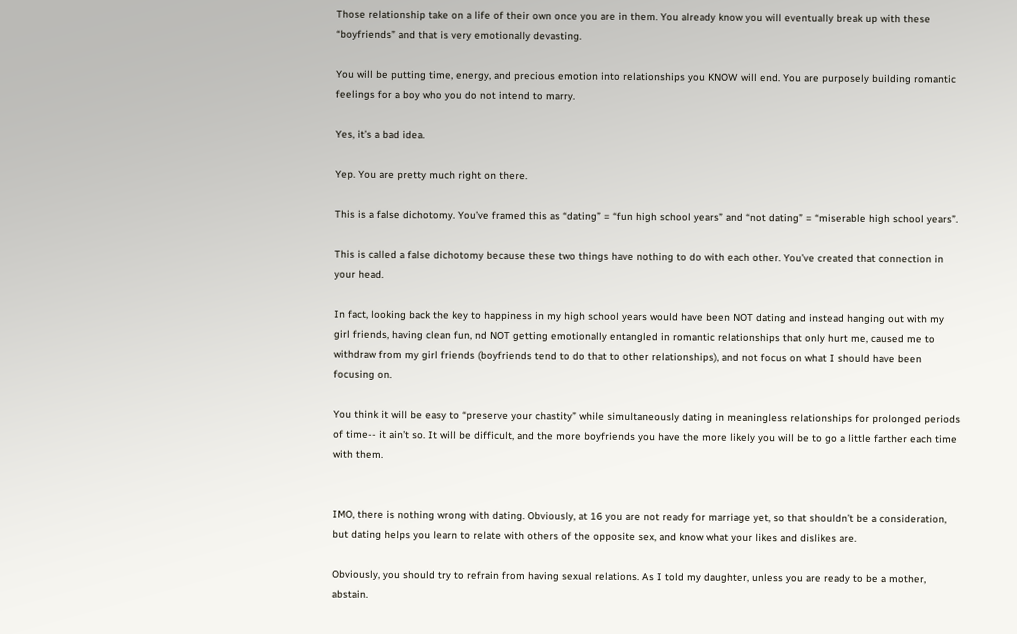Those relationship take on a life of their own once you are in them. You already know you will eventually break up with these “boyfriends” and that is very emotionally devasting.

You will be putting time, energy, and precious emotion into relationships you KNOW will end. You are purposely building romantic feelings for a boy who you do not intend to marry.

Yes, it’s a bad idea.

Yep. You are pretty much right on there.

This is a false dichotomy. You’ve framed this as “dating” = “fun high school years” and “not dating” = “miserable high school years”.

This is called a false dichotomy because these two things have nothing to do with each other. You’ve created that connection in your head.

In fact, looking back the key to happiness in my high school years would have been NOT dating and instead hanging out with my girl friends, having clean fun, nd NOT getting emotionally entangled in romantic relationships that only hurt me, caused me to withdraw from my girl friends (boyfriends tend to do that to other relationships), and not focus on what I should have been focusing on.

You think it will be easy to “preserve your chastity” while simultaneously dating in meaningless relationships for prolonged periods of time-- it ain’t so. It will be difficult, and the more boyfriends you have the more likely you will be to go a little farther each time with them.


IMO, there is nothing wrong with dating. Obviously, at 16 you are not ready for marriage yet, so that shouldn’t be a consideration, but dating helps you learn to relate with others of the opposite sex, and know what your likes and dislikes are.

Obviously, you should try to refrain from having sexual relations. As I told my daughter, unless you are ready to be a mother, abstain.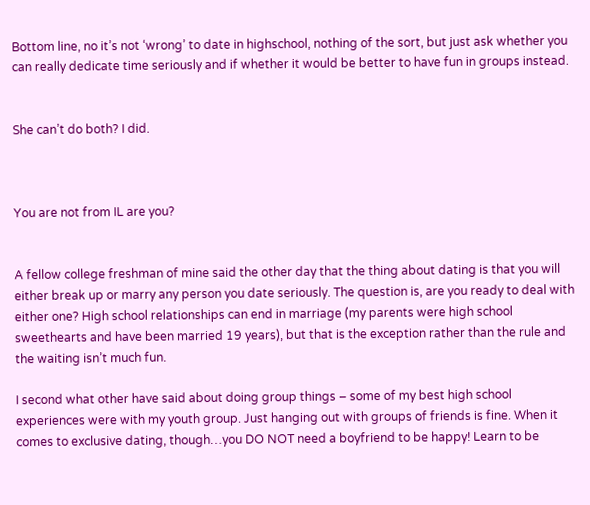Bottom line, no it’s not ‘wrong’ to date in highschool, nothing of the sort, but just ask whether you can really dedicate time seriously and if whether it would be better to have fun in groups instead.


She can’t do both? I did.



You are not from IL are you?


A fellow college freshman of mine said the other day that the thing about dating is that you will either break up or marry any person you date seriously. The question is, are you ready to deal with either one? High school relationships can end in marriage (my parents were high school sweethearts and have been married 19 years), but that is the exception rather than the rule and the waiting isn’t much fun.

I second what other have said about doing group things – some of my best high school experiences were with my youth group. Just hanging out with groups of friends is fine. When it comes to exclusive dating, though…you DO NOT need a boyfriend to be happy! Learn to be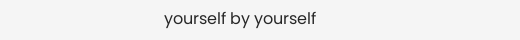yourself by yourself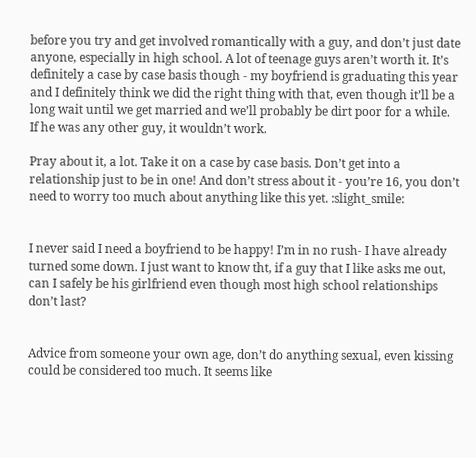before you try and get involved romantically with a guy, and don’t just date anyone, especially in high school. A lot of teenage guys aren’t worth it. It’s definitely a case by case basis though - my boyfriend is graduating this year and I definitely think we did the right thing with that, even though it’ll be a long wait until we get married and we’ll probably be dirt poor for a while. If he was any other guy, it wouldn’t work.

Pray about it, a lot. Take it on a case by case basis. Don’t get into a relationship just to be in one! And don’t stress about it - you’re 16, you don’t need to worry too much about anything like this yet. :slight_smile:


I never said I need a boyfriend to be happy! I’m in no rush- I have already turned some down. I just want to know tht, if a guy that I like asks me out, can I safely be his girlfriend even though most high school relationships don’t last?


Advice from someone your own age, don’t do anything sexual, even kissing could be considered too much. It seems like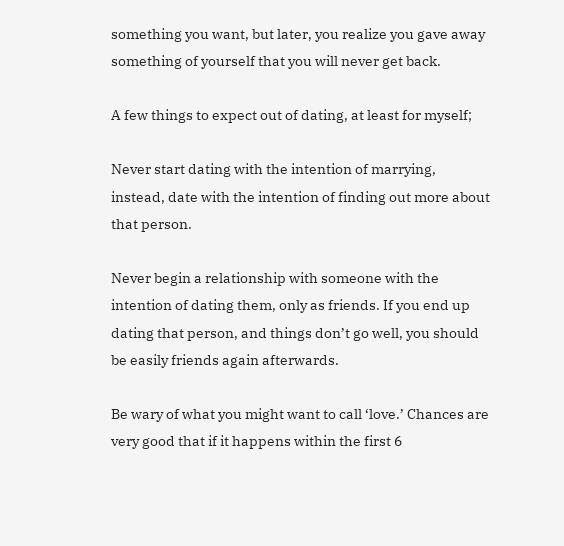something you want, but later, you realize you gave away something of yourself that you will never get back.

A few things to expect out of dating, at least for myself;

Never start dating with the intention of marrying, instead, date with the intention of finding out more about that person.

Never begin a relationship with someone with the intention of dating them, only as friends. If you end up dating that person, and things don’t go well, you should be easily friends again afterwards.

Be wary of what you might want to call ‘love.’ Chances are very good that if it happens within the first 6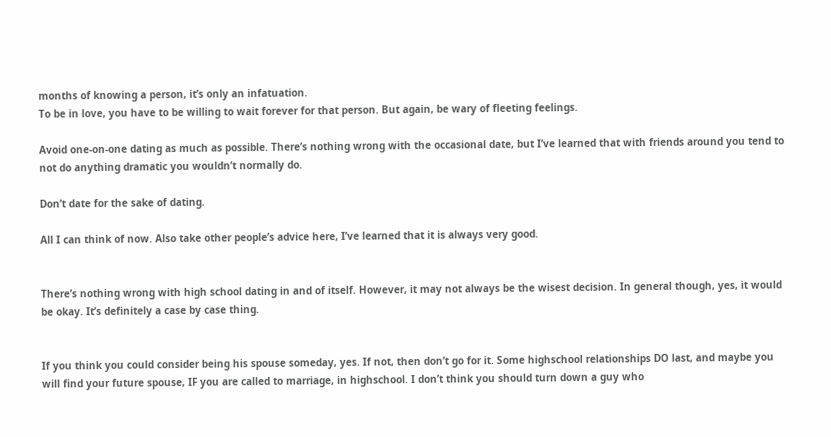months of knowing a person, it’s only an infatuation.
To be in love, you have to be willing to wait forever for that person. But again, be wary of fleeting feelings.

Avoid one-on-one dating as much as possible. There’s nothing wrong with the occasional date, but I’ve learned that with friends around you tend to not do anything dramatic you wouldn’t normally do.

Don’t date for the sake of dating.

All I can think of now. Also take other people’s advice here, I’ve learned that it is always very good.


There’s nothing wrong with high school dating in and of itself. However, it may not always be the wisest decision. In general though, yes, it would be okay. It’s definitely a case by case thing.


If you think you could consider being his spouse someday, yes. If not, then don’t go for it. Some highschool relationships DO last, and maybe you will find your future spouse, IF you are called to marriage, in highschool. I don’t think you should turn down a guy who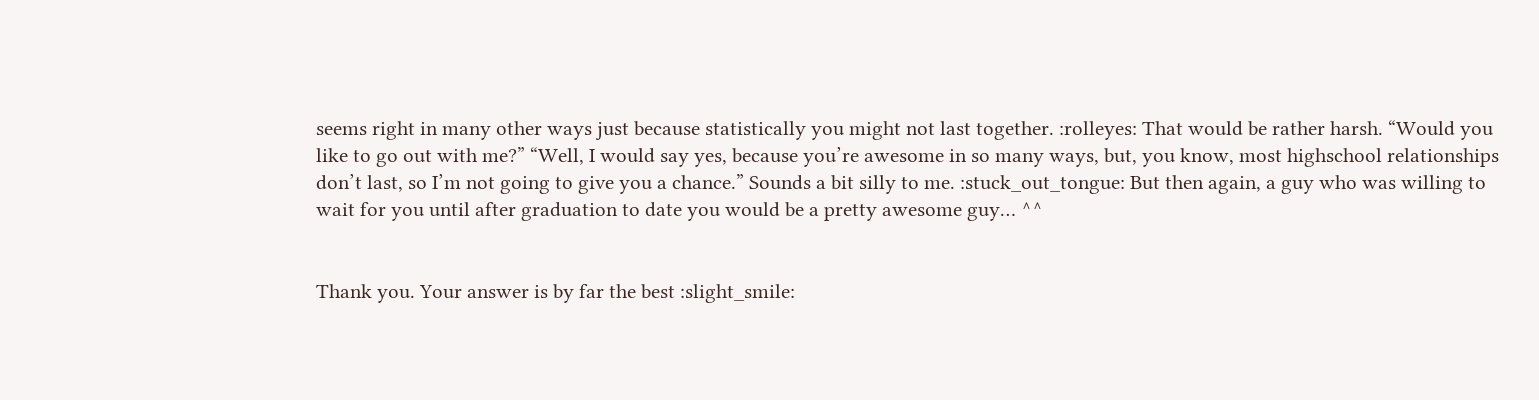seems right in many other ways just because statistically you might not last together. :rolleyes: That would be rather harsh. “Would you like to go out with me?” “Well, I would say yes, because you’re awesome in so many ways, but, you know, most highschool relationships don’t last, so I’m not going to give you a chance.” Sounds a bit silly to me. :stuck_out_tongue: But then again, a guy who was willing to wait for you until after graduation to date you would be a pretty awesome guy… ^^


Thank you. Your answer is by far the best :slight_smile: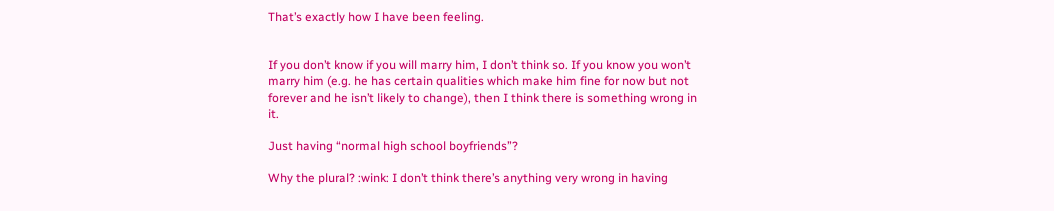That’s exactly how I have been feeling.


If you don’t know if you will marry him, I don’t think so. If you know you won’t marry him (e.g. he has certain qualities which make him fine for now but not forever and he isn’t likely to change), then I think there is something wrong in it.

Just having “normal high school boyfriends”?

Why the plural? :wink: I don’t think there’s anything very wrong in having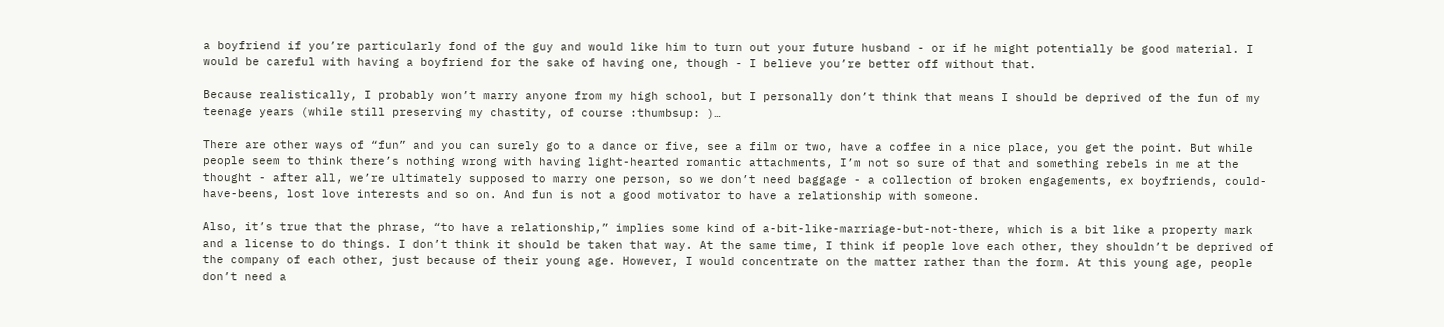a boyfriend if you’re particularly fond of the guy and would like him to turn out your future husband - or if he might potentially be good material. I would be careful with having a boyfriend for the sake of having one, though - I believe you’re better off without that.

Because realistically, I probably won’t marry anyone from my high school, but I personally don’t think that means I should be deprived of the fun of my teenage years (while still preserving my chastity, of course :thumbsup: )…

There are other ways of “fun” and you can surely go to a dance or five, see a film or two, have a coffee in a nice place, you get the point. But while people seem to think there’s nothing wrong with having light-hearted romantic attachments, I’m not so sure of that and something rebels in me at the thought - after all, we’re ultimately supposed to marry one person, so we don’t need baggage - a collection of broken engagements, ex boyfriends, could-have-beens, lost love interests and so on. And fun is not a good motivator to have a relationship with someone.

Also, it’s true that the phrase, “to have a relationship,” implies some kind of a-bit-like-marriage-but-not-there, which is a bit like a property mark and a license to do things. I don’t think it should be taken that way. At the same time, I think if people love each other, they shouldn’t be deprived of the company of each other, just because of their young age. However, I would concentrate on the matter rather than the form. At this young age, people don’t need a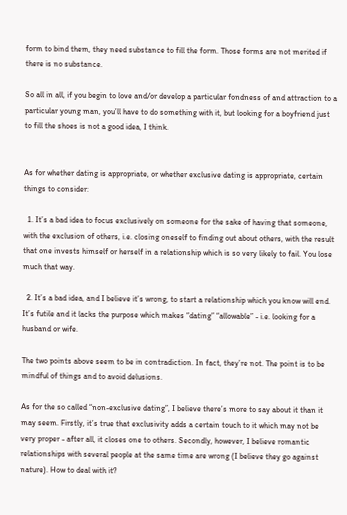form to bind them, they need substance to fill the form. Those forms are not merited if there is no substance.

So all in all, if you begin to love and/or develop a particular fondness of and attraction to a particular young man, you’ll have to do something with it, but looking for a boyfriend just to fill the shoes is not a good idea, I think.


As for whether dating is appropriate, or whether exclusive dating is appropriate, certain things to consider:

  1. It’s a bad idea to focus exclusively on someone for the sake of having that someone, with the exclusion of others, i.e. closing oneself to finding out about others, with the result that one invests himself or herself in a relationship which is so very likely to fail. You lose much that way.

  2. It’s a bad idea, and I believe it’s wrong, to start a relationship which you know will end. It’s futile and it lacks the purpose which makes “dating” “allowable” - i.e. looking for a husband or wife.

The two points above seem to be in contradiction. In fact, they’re not. The point is to be mindful of things and to avoid delusions.

As for the so called “non-exclusive dating”, I believe there’s more to say about it than it may seem. Firstly, it’s true that exclusivity adds a certain touch to it which may not be very proper - after all, it closes one to others. Secondly, however, I believe romantic relationships with several people at the same time are wrong (I believe they go against nature). How to deal with it?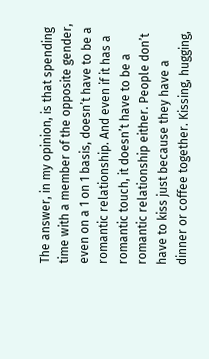The answer, in my opinion, is that spending time with a member of the opposite gender, even on a 1 on 1 basis, doesn’t have to be a romantic relationship. And even if it has a romantic touch, it doesn’t have to be a romantic relationship either. People don’t have to kiss just because they have a dinner or coffee together. Kissing, hugging,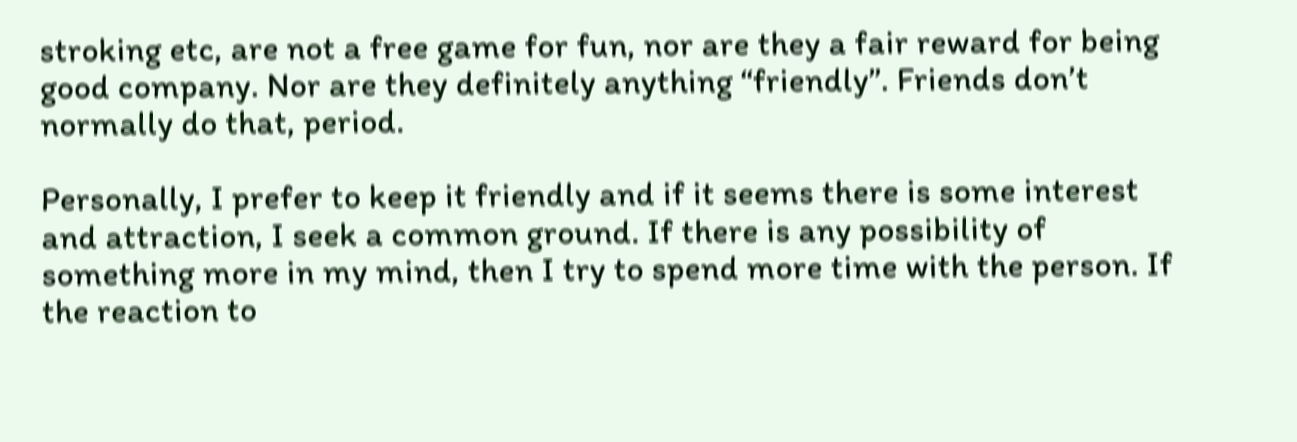stroking etc, are not a free game for fun, nor are they a fair reward for being good company. Nor are they definitely anything “friendly”. Friends don’t normally do that, period.

Personally, I prefer to keep it friendly and if it seems there is some interest and attraction, I seek a common ground. If there is any possibility of something more in my mind, then I try to spend more time with the person. If the reaction to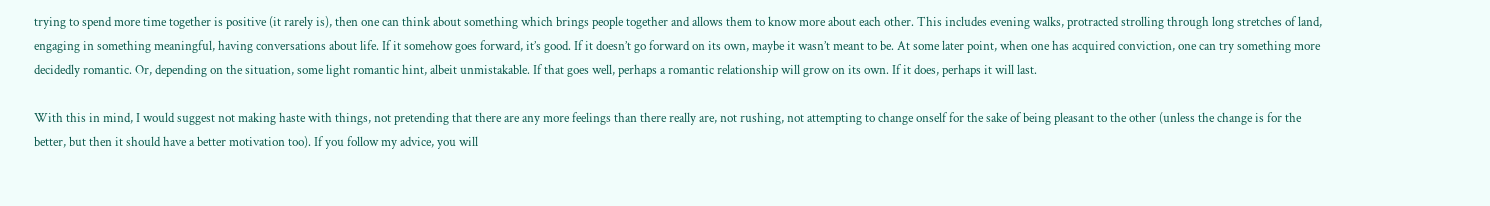trying to spend more time together is positive (it rarely is), then one can think about something which brings people together and allows them to know more about each other. This includes evening walks, protracted strolling through long stretches of land, engaging in something meaningful, having conversations about life. If it somehow goes forward, it’s good. If it doesn’t go forward on its own, maybe it wasn’t meant to be. At some later point, when one has acquired conviction, one can try something more decidedly romantic. Or, depending on the situation, some light romantic hint, albeit unmistakable. If that goes well, perhaps a romantic relationship will grow on its own. If it does, perhaps it will last.

With this in mind, I would suggest not making haste with things, not pretending that there are any more feelings than there really are, not rushing, not attempting to change onself for the sake of being pleasant to the other (unless the change is for the better, but then it should have a better motivation too). If you follow my advice, you will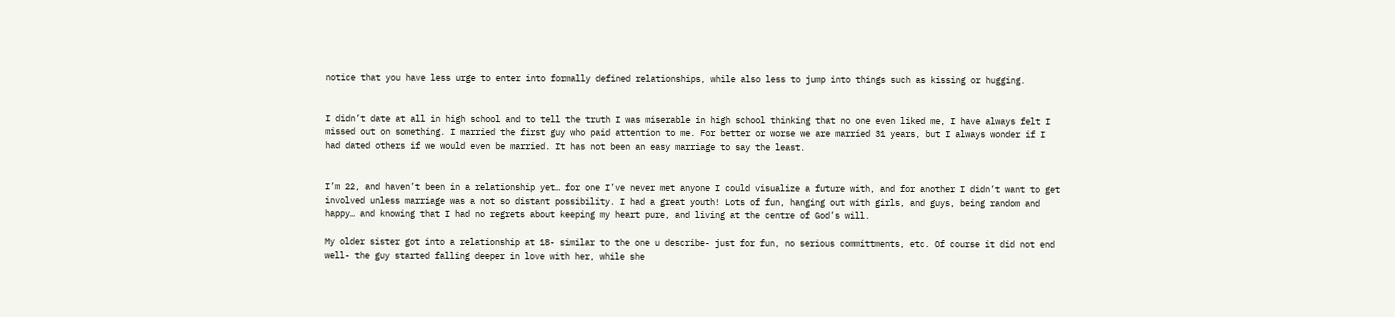notice that you have less urge to enter into formally defined relationships, while also less to jump into things such as kissing or hugging.


I didn’t date at all in high school and to tell the truth I was miserable in high school thinking that no one even liked me, I have always felt I missed out on something. I married the first guy who paid attention to me. For better or worse we are married 31 years, but I always wonder if I had dated others if we would even be married. It has not been an easy marriage to say the least.


I’m 22, and haven’t been in a relationship yet… for one I’ve never met anyone I could visualize a future with, and for another I didn’t want to get involved unless marriage was a not so distant possibility. I had a great youth! Lots of fun, hanging out with girls, and guys, being random and happy… and knowing that I had no regrets about keeping my heart pure, and living at the centre of God’s will.

My older sister got into a relationship at 18- similar to the one u describe- just for fun, no serious committments, etc. Of course it did not end well- the guy started falling deeper in love with her, while she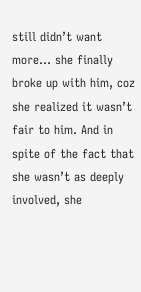still didn’t want more… she finally broke up with him, coz she realized it wasn’t fair to him. And in spite of the fact that she wasn’t as deeply involved, she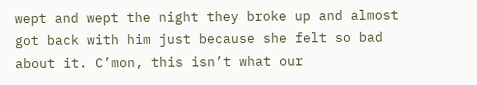wept and wept the night they broke up and almost got back with him just because she felt so bad about it. C’mon, this isn’t what our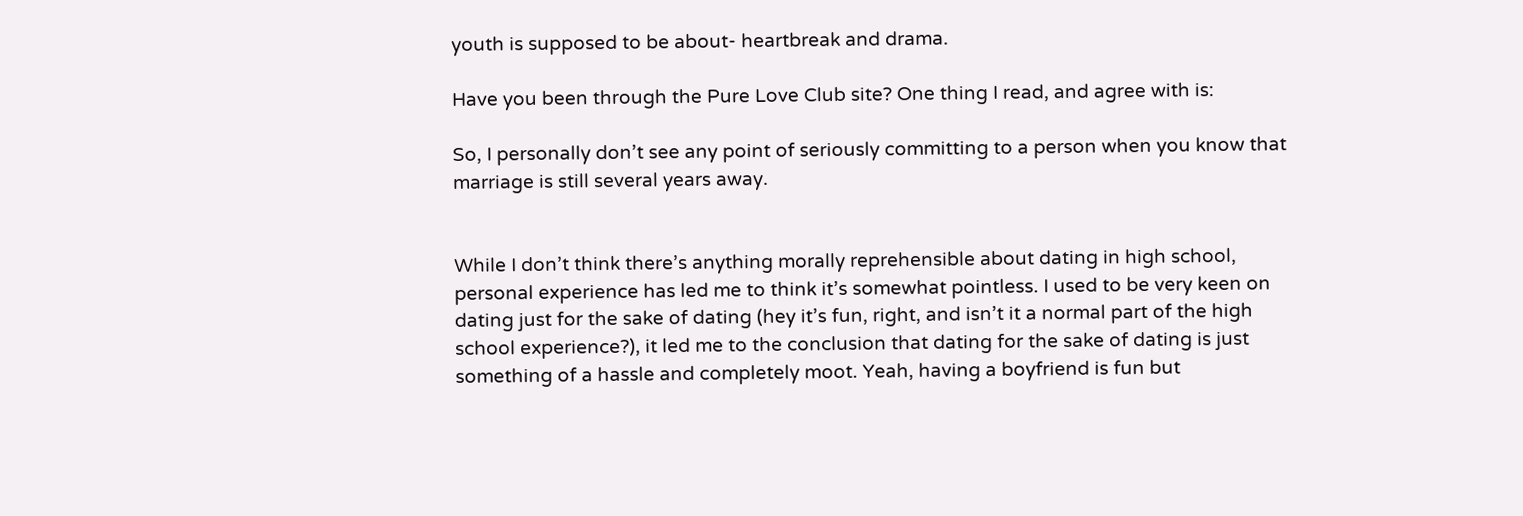youth is supposed to be about- heartbreak and drama.

Have you been through the Pure Love Club site? One thing I read, and agree with is:

So, I personally don’t see any point of seriously committing to a person when you know that marriage is still several years away.


While I don’t think there’s anything morally reprehensible about dating in high school, personal experience has led me to think it’s somewhat pointless. I used to be very keen on dating just for the sake of dating (hey it’s fun, right, and isn’t it a normal part of the high school experience?), it led me to the conclusion that dating for the sake of dating is just something of a hassle and completely moot. Yeah, having a boyfriend is fun but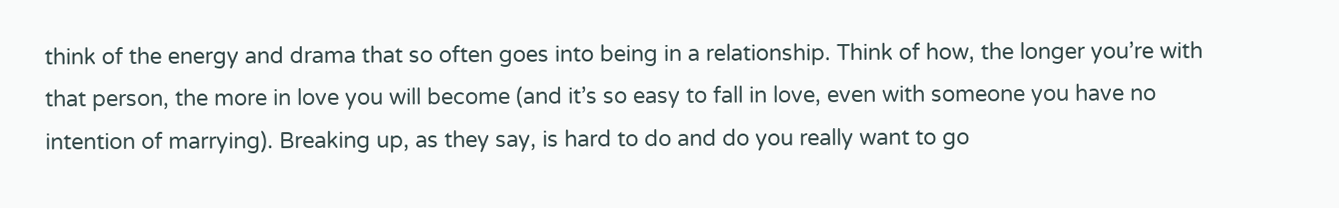think of the energy and drama that so often goes into being in a relationship. Think of how, the longer you’re with that person, the more in love you will become (and it’s so easy to fall in love, even with someone you have no intention of marrying). Breaking up, as they say, is hard to do and do you really want to go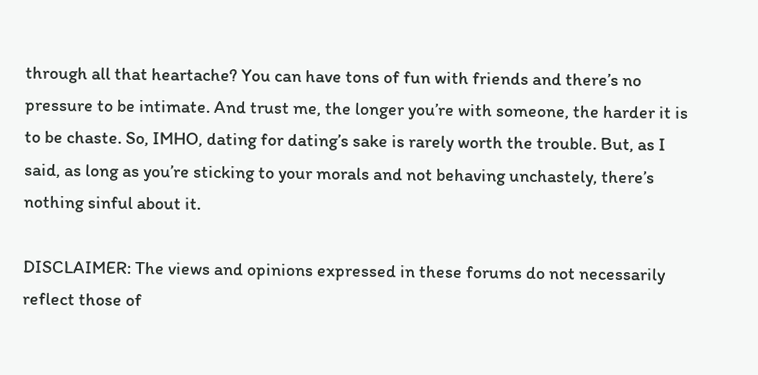through all that heartache? You can have tons of fun with friends and there’s no pressure to be intimate. And trust me, the longer you’re with someone, the harder it is to be chaste. So, IMHO, dating for dating’s sake is rarely worth the trouble. But, as I said, as long as you’re sticking to your morals and not behaving unchastely, there’s nothing sinful about it.

DISCLAIMER: The views and opinions expressed in these forums do not necessarily reflect those of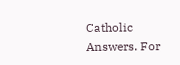Catholic Answers. For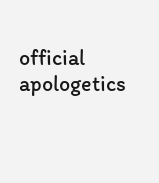official apologetics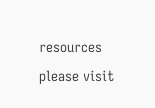resources please visit